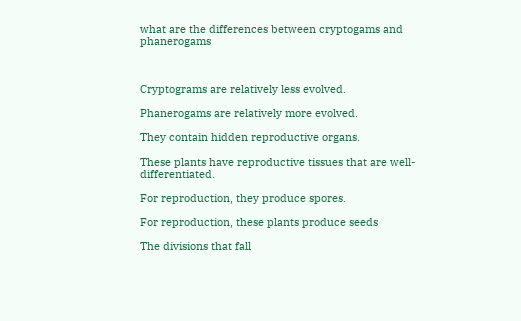what are the differences between cryptogams and phanerogams



Cryptograms are relatively less evolved.

Phanerogams are relatively more evolved.

They contain hidden reproductive organs.

These plants have reproductive tissues that are well-differentiated.

For reproduction, they produce spores.

For reproduction, these plants produce seeds

The divisions that fall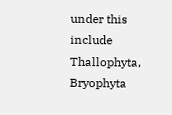under this include Thallophyta, Bryophyta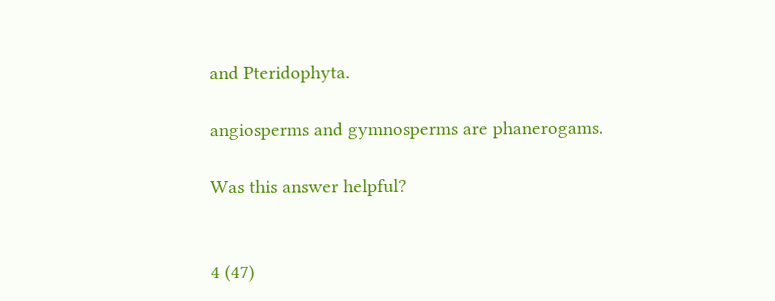and Pteridophyta.

angiosperms and gymnosperms are phanerogams.

Was this answer helpful?


4 (47)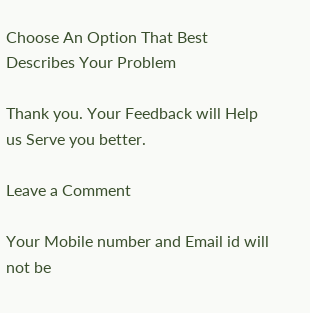Choose An Option That Best Describes Your Problem

Thank you. Your Feedback will Help us Serve you better.

Leave a Comment

Your Mobile number and Email id will not be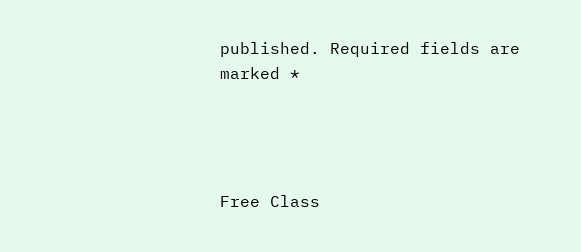published. Required fields are marked *




Free Class